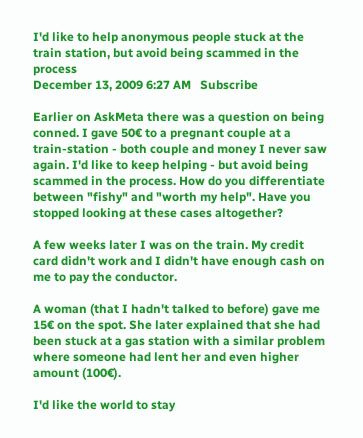I'd like to help anonymous people stuck at the train station, but avoid being scammed in the process
December 13, 2009 6:27 AM   Subscribe

Earlier on AskMeta there was a question on being conned. I gave 50€ to a pregnant couple at a train-station - both couple and money I never saw again. I'd like to keep helping - but avoid being scammed in the process. How do you differentiate between "fishy" and "worth my help". Have you stopped looking at these cases altogether?

A few weeks later I was on the train. My credit card didn't work and I didn't have enough cash on me to pay the conductor.

A woman (that I hadn't talked to before) gave me 15€ on the spot. She later explained that she had been stuck at a gas station with a similar problem where someone had lent her and even higher amount (100€).

I'd like the world to stay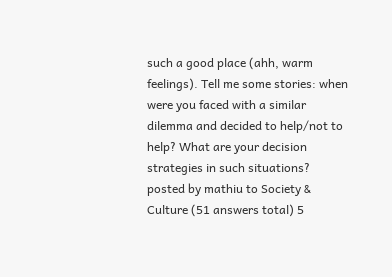such a good place (ahh, warm feelings). Tell me some stories: when were you faced with a similar dilemma and decided to help/not to help? What are your decision strategies in such situations?
posted by mathiu to Society & Culture (51 answers total) 5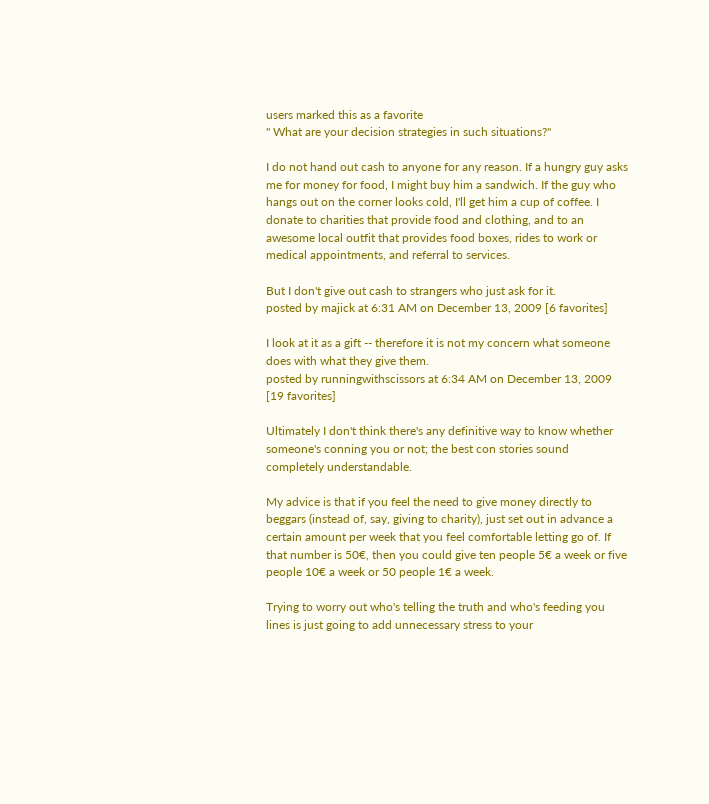users marked this as a favorite
" What are your decision strategies in such situations?"

I do not hand out cash to anyone for any reason. If a hungry guy asks me for money for food, I might buy him a sandwich. If the guy who hangs out on the corner looks cold, I'll get him a cup of coffee. I donate to charities that provide food and clothing, and to an awesome local outfit that provides food boxes, rides to work or medical appointments, and referral to services.

But I don't give out cash to strangers who just ask for it.
posted by majick at 6:31 AM on December 13, 2009 [6 favorites]

I look at it as a gift -- therefore it is not my concern what someone does with what they give them.
posted by runningwithscissors at 6:34 AM on December 13, 2009 [19 favorites]

Ultimately I don't think there's any definitive way to know whether someone's conning you or not; the best con stories sound completely understandable.

My advice is that if you feel the need to give money directly to beggars (instead of, say, giving to charity), just set out in advance a certain amount per week that you feel comfortable letting go of. If that number is 50€, then you could give ten people 5€ a week or five people 10€ a week or 50 people 1€ a week.

Trying to worry out who's telling the truth and who's feeding you lines is just going to add unnecessary stress to your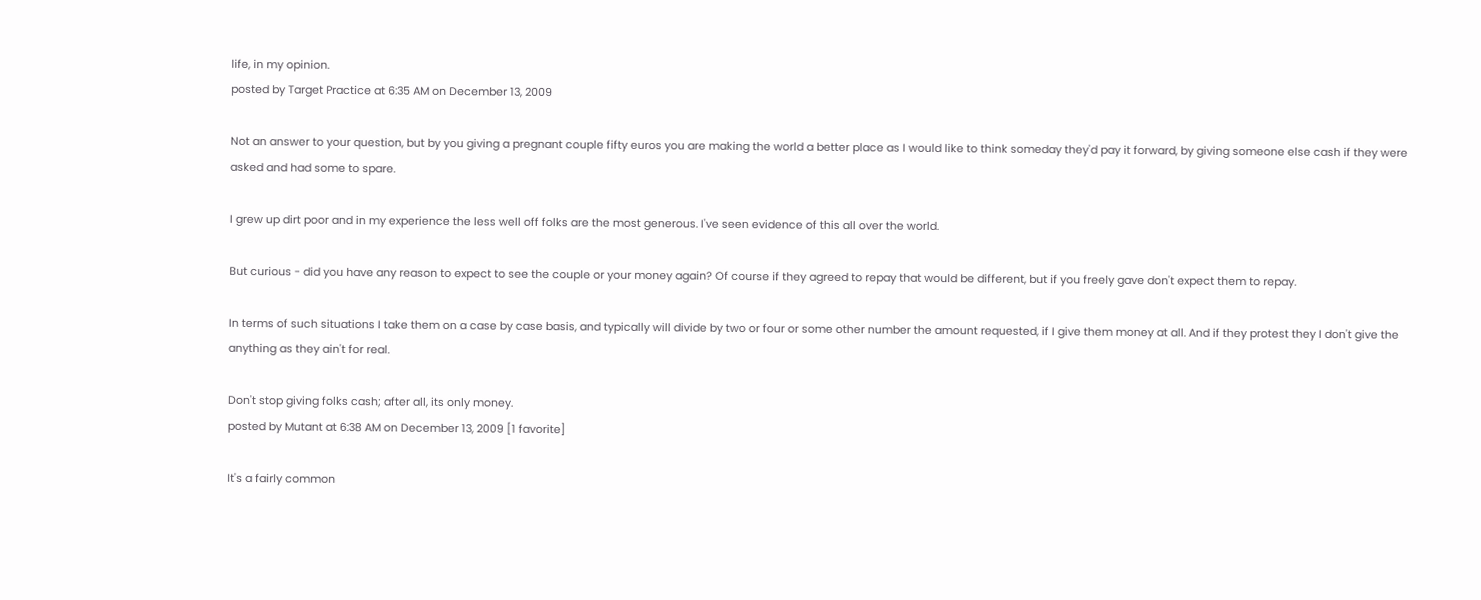life, in my opinion.
posted by Target Practice at 6:35 AM on December 13, 2009

Not an answer to your question, but by you giving a pregnant couple fifty euros you are making the world a better place as I would like to think someday they'd pay it forward, by giving someone else cash if they were asked and had some to spare.

I grew up dirt poor and in my experience the less well off folks are the most generous. I've seen evidence of this all over the world.

But curious - did you have any reason to expect to see the couple or your money again? Of course if they agreed to repay that would be different, but if you freely gave don't expect them to repay.

In terms of such situations I take them on a case by case basis, and typically will divide by two or four or some other number the amount requested, if I give them money at all. And if they protest they I don't give the anything as they ain't for real.

Don't stop giving folks cash; after all, its only money.
posted by Mutant at 6:38 AM on December 13, 2009 [1 favorite]

It's a fairly common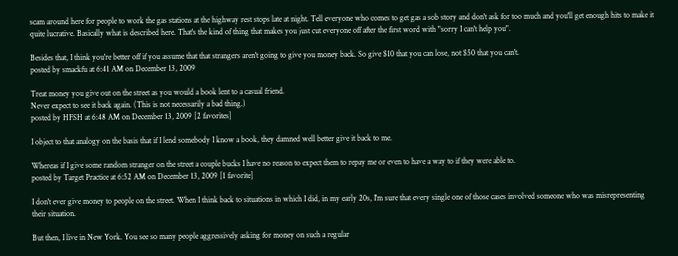scam around here for people to work the gas stations at the highway rest stops late at night. Tell everyone who comes to get gas a sob story and don't ask for too much and you'll get enough hits to make it quite lucrative. Basically what is described here. That's the kind of thing that makes you just cut everyone off after the first word with "sorry I can't help you".

Besides that, I think you're better off if you assume that that strangers aren't going to give you money back. So give $10 that you can lose, not $50 that you can't.
posted by smackfu at 6:41 AM on December 13, 2009

Treat money you give out on the street as you would a book lent to a casual friend.
Never expect to see it back again. (This is not necessarily a bad thing.)
posted by HFSH at 6:48 AM on December 13, 2009 [2 favorites]

I object to that analogy on the basis that if I lend somebody I know a book, they damned well better give it back to me.

Whereas if I give some random stranger on the street a couple bucks I have no reason to expect them to repay me or even to have a way to if they were able to.
posted by Target Practice at 6:52 AM on December 13, 2009 [1 favorite]

I don't ever give money to people on the street. When I think back to situations in which I did, in my early 20s, I'm sure that every single one of those cases involved someone who was misrepresenting their situation.

But then, I live in New York. You see so many people aggressively asking for money on such a regular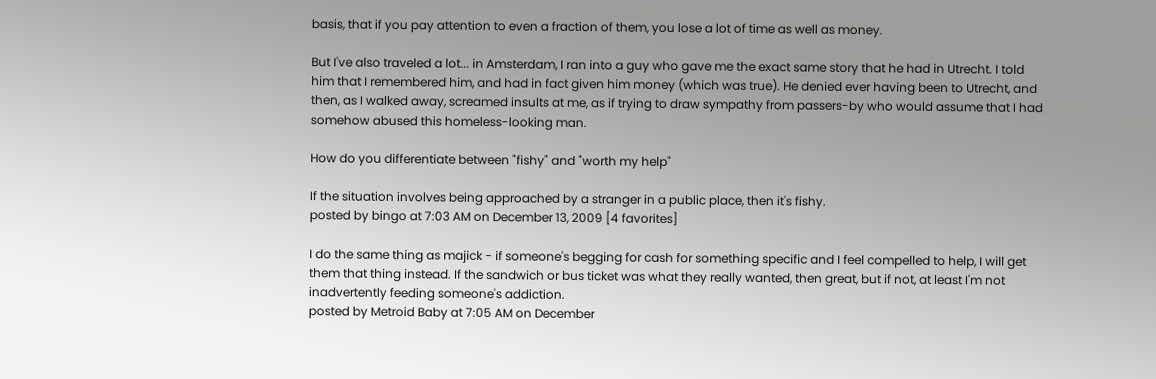basis, that if you pay attention to even a fraction of them, you lose a lot of time as well as money.

But I've also traveled a lot... in Amsterdam, I ran into a guy who gave me the exact same story that he had in Utrecht. I told him that I remembered him, and had in fact given him money (which was true). He denied ever having been to Utrecht, and then, as I walked away, screamed insults at me, as if trying to draw sympathy from passers-by who would assume that I had somehow abused this homeless-looking man.

How do you differentiate between "fishy" and "worth my help"

If the situation involves being approached by a stranger in a public place, then it's fishy.
posted by bingo at 7:03 AM on December 13, 2009 [4 favorites]

I do the same thing as majick - if someone's begging for cash for something specific and I feel compelled to help, I will get them that thing instead. If the sandwich or bus ticket was what they really wanted, then great, but if not, at least I'm not inadvertently feeding someone's addiction.
posted by Metroid Baby at 7:05 AM on December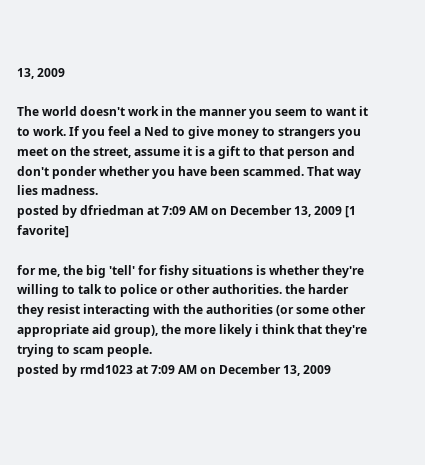13, 2009

The world doesn't work in the manner you seem to want it to work. If you feel a Ned to give money to strangers you meet on the street, assume it is a gift to that person and don't ponder whether you have been scammed. That way lies madness.
posted by dfriedman at 7:09 AM on December 13, 2009 [1 favorite]

for me, the big 'tell' for fishy situations is whether they're willing to talk to police or other authorities. the harder they resist interacting with the authorities (or some other appropriate aid group), the more likely i think that they're trying to scam people.
posted by rmd1023 at 7:09 AM on December 13, 2009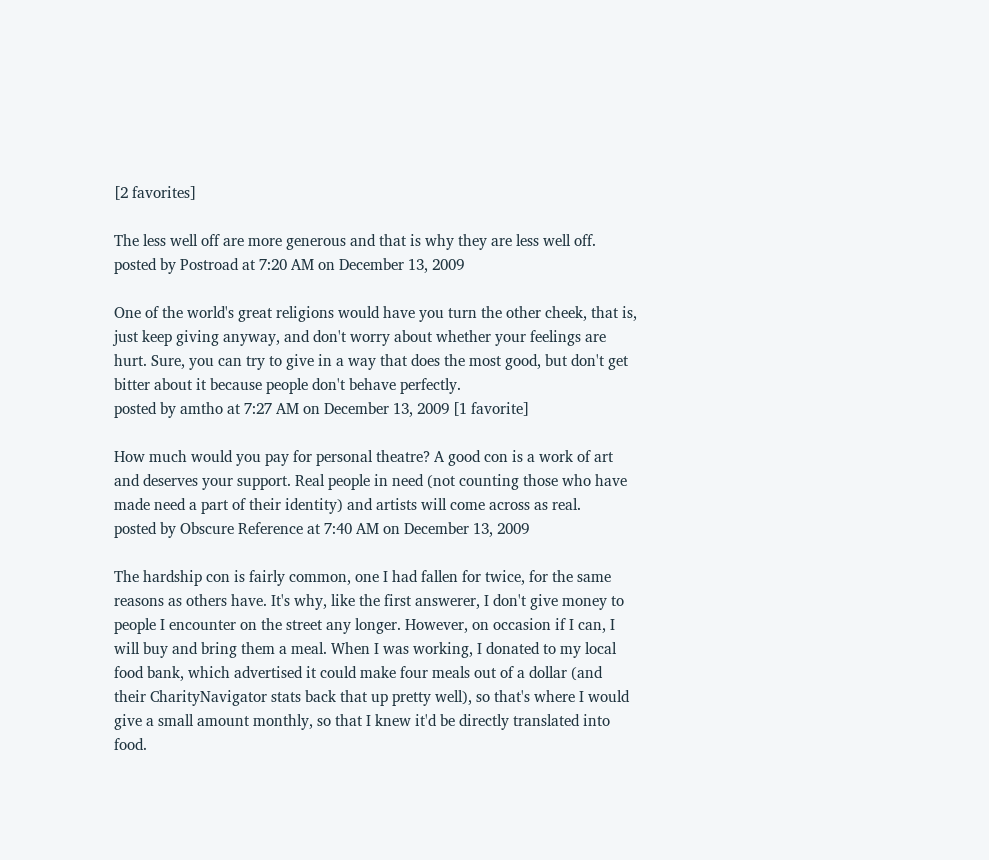[2 favorites]

The less well off are more generous and that is why they are less well off.
posted by Postroad at 7:20 AM on December 13, 2009

One of the world's great religions would have you turn the other cheek, that is, just keep giving anyway, and don't worry about whether your feelings are hurt. Sure, you can try to give in a way that does the most good, but don't get bitter about it because people don't behave perfectly.
posted by amtho at 7:27 AM on December 13, 2009 [1 favorite]

How much would you pay for personal theatre? A good con is a work of art and deserves your support. Real people in need (not counting those who have made need a part of their identity) and artists will come across as real.
posted by Obscure Reference at 7:40 AM on December 13, 2009

The hardship con is fairly common, one I had fallen for twice, for the same reasons as others have. It's why, like the first answerer, I don't give money to people I encounter on the street any longer. However, on occasion if I can, I will buy and bring them a meal. When I was working, I donated to my local food bank, which advertised it could make four meals out of a dollar (and their CharityNavigator stats back that up pretty well), so that's where I would give a small amount monthly, so that I knew it'd be directly translated into food.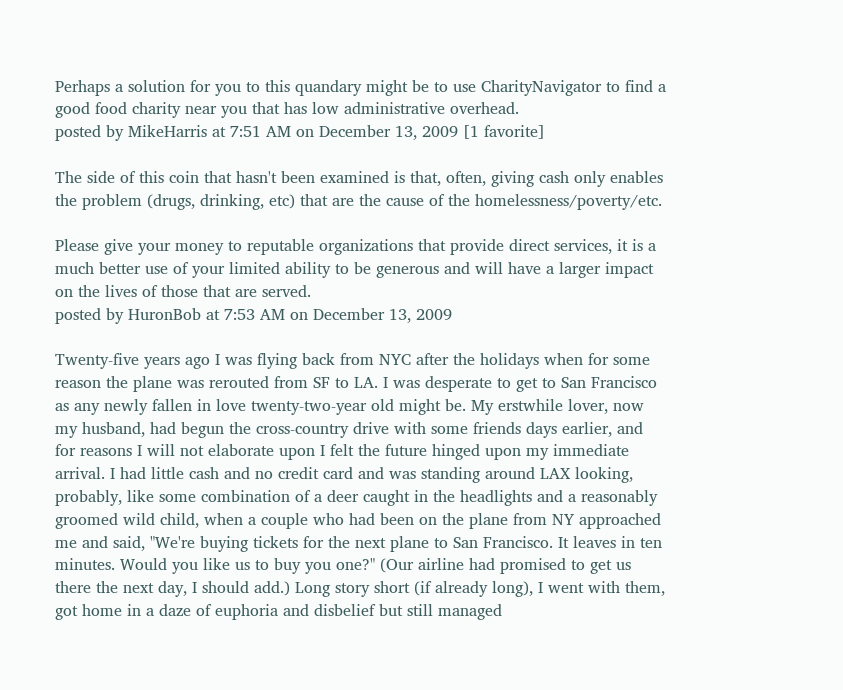Perhaps a solution for you to this quandary might be to use CharityNavigator to find a good food charity near you that has low administrative overhead.
posted by MikeHarris at 7:51 AM on December 13, 2009 [1 favorite]

The side of this coin that hasn't been examined is that, often, giving cash only enables the problem (drugs, drinking, etc) that are the cause of the homelessness/poverty/etc.

Please give your money to reputable organizations that provide direct services, it is a much better use of your limited ability to be generous and will have a larger impact on the lives of those that are served.
posted by HuronBob at 7:53 AM on December 13, 2009

Twenty-five years ago I was flying back from NYC after the holidays when for some reason the plane was rerouted from SF to LA. I was desperate to get to San Francisco as any newly fallen in love twenty-two-year old might be. My erstwhile lover, now my husband, had begun the cross-country drive with some friends days earlier, and for reasons I will not elaborate upon I felt the future hinged upon my immediate arrival. I had little cash and no credit card and was standing around LAX looking, probably, like some combination of a deer caught in the headlights and a reasonably groomed wild child, when a couple who had been on the plane from NY approached me and said, "We're buying tickets for the next plane to San Francisco. It leaves in ten minutes. Would you like us to buy you one?" (Our airline had promised to get us there the next day, I should add.) Long story short (if already long), I went with them, got home in a daze of euphoria and disbelief but still managed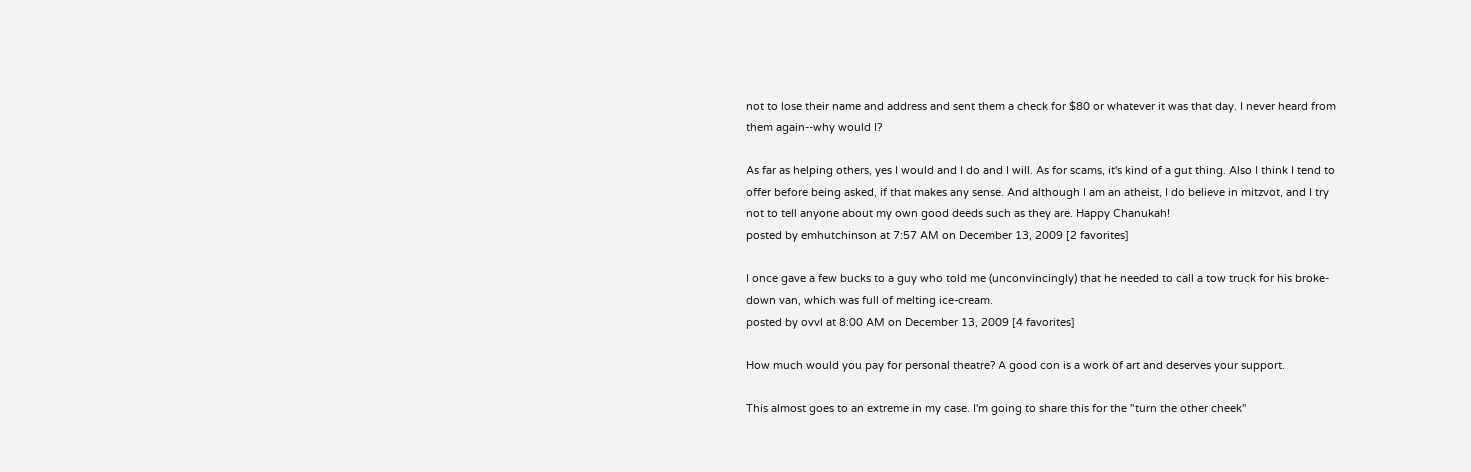not to lose their name and address and sent them a check for $80 or whatever it was that day. I never heard from them again--why would I?

As far as helping others, yes I would and I do and I will. As for scams, it's kind of a gut thing. Also I think I tend to offer before being asked, if that makes any sense. And although I am an atheist, I do believe in mitzvot, and I try not to tell anyone about my own good deeds such as they are. Happy Chanukah!
posted by emhutchinson at 7:57 AM on December 13, 2009 [2 favorites]

I once gave a few bucks to a guy who told me (unconvincingly) that he needed to call a tow truck for his broke-down van, which was full of melting ice-cream.
posted by ovvl at 8:00 AM on December 13, 2009 [4 favorites]

How much would you pay for personal theatre? A good con is a work of art and deserves your support.

This almost goes to an extreme in my case. I'm going to share this for the "turn the other cheek"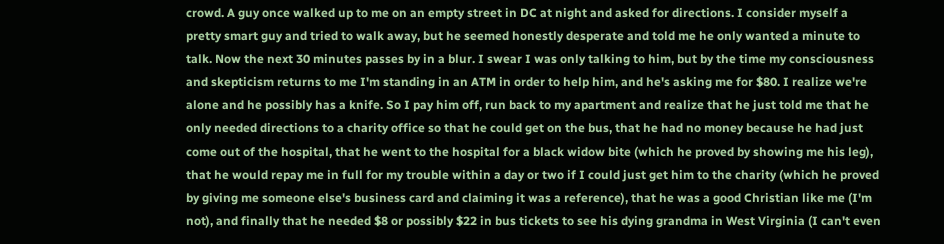crowd. A guy once walked up to me on an empty street in DC at night and asked for directions. I consider myself a pretty smart guy and tried to walk away, but he seemed honestly desperate and told me he only wanted a minute to talk. Now the next 30 minutes passes by in a blur. I swear I was only talking to him, but by the time my consciousness and skepticism returns to me I'm standing in an ATM in order to help him, and he's asking me for $80. I realize we're alone and he possibly has a knife. So I pay him off, run back to my apartment and realize that he just told me that he only needed directions to a charity office so that he could get on the bus, that he had no money because he had just come out of the hospital, that he went to the hospital for a black widow bite (which he proved by showing me his leg), that he would repay me in full for my trouble within a day or two if I could just get him to the charity (which he proved by giving me someone else's business card and claiming it was a reference), that he was a good Christian like me (I'm not), and finally that he needed $8 or possibly $22 in bus tickets to see his dying grandma in West Virginia (I can't even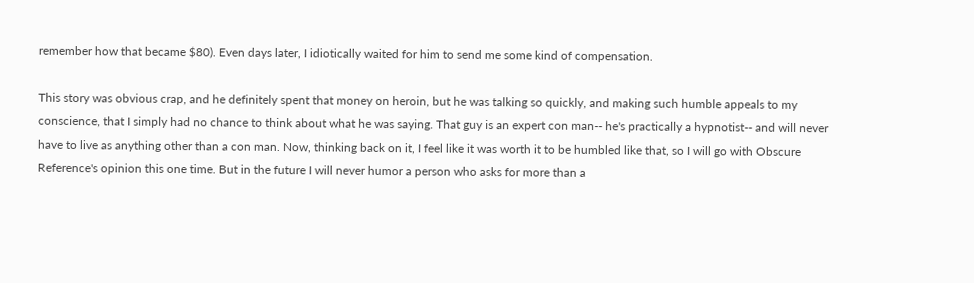remember how that became $80). Even days later, I idiotically waited for him to send me some kind of compensation.

This story was obvious crap, and he definitely spent that money on heroin, but he was talking so quickly, and making such humble appeals to my conscience, that I simply had no chance to think about what he was saying. That guy is an expert con man-- he's practically a hypnotist-- and will never have to live as anything other than a con man. Now, thinking back on it, I feel like it was worth it to be humbled like that, so I will go with Obscure Reference's opinion this one time. But in the future I will never humor a person who asks for more than a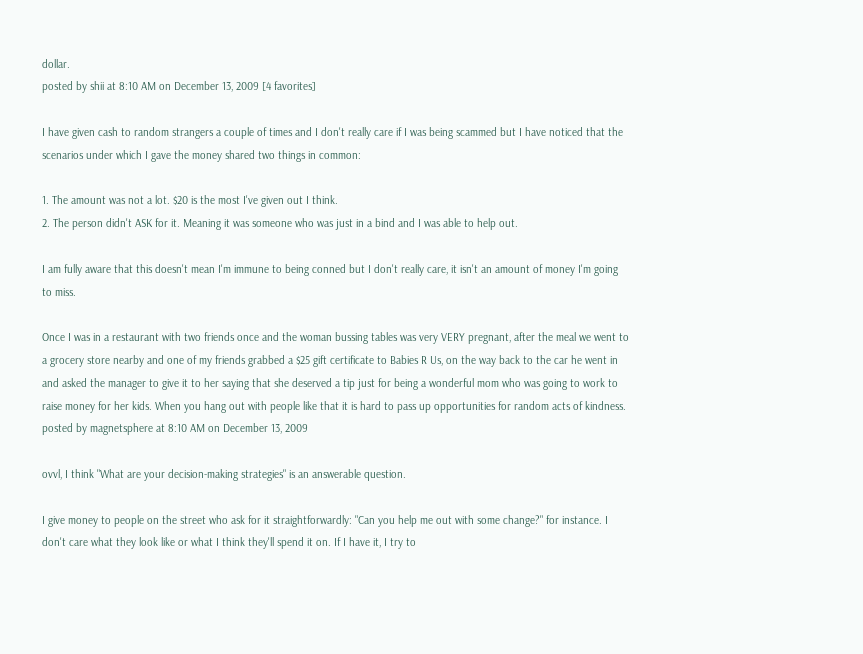dollar.
posted by shii at 8:10 AM on December 13, 2009 [4 favorites]

I have given cash to random strangers a couple of times and I don't really care if I was being scammed but I have noticed that the scenarios under which I gave the money shared two things in common:

1. The amount was not a lot. $20 is the most I've given out I think.
2. The person didn't ASK for it. Meaning it was someone who was just in a bind and I was able to help out.

I am fully aware that this doesn't mean I'm immune to being conned but I don't really care, it isn't an amount of money I'm going to miss.

Once I was in a restaurant with two friends once and the woman bussing tables was very VERY pregnant, after the meal we went to a grocery store nearby and one of my friends grabbed a $25 gift certificate to Babies R Us, on the way back to the car he went in and asked the manager to give it to her saying that she deserved a tip just for being a wonderful mom who was going to work to raise money for her kids. When you hang out with people like that it is hard to pass up opportunities for random acts of kindness.
posted by magnetsphere at 8:10 AM on December 13, 2009

ovvl, I think "What are your decision-making strategies" is an answerable question.

I give money to people on the street who ask for it straightforwardly: "Can you help me out with some change?" for instance. I don't care what they look like or what I think they'll spend it on. If I have it, I try to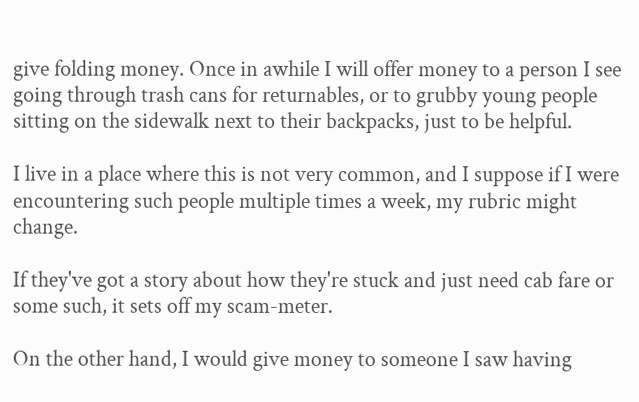give folding money. Once in awhile I will offer money to a person I see going through trash cans for returnables, or to grubby young people sitting on the sidewalk next to their backpacks, just to be helpful.

I live in a place where this is not very common, and I suppose if I were encountering such people multiple times a week, my rubric might change.

If they've got a story about how they're stuck and just need cab fare or some such, it sets off my scam-meter.

On the other hand, I would give money to someone I saw having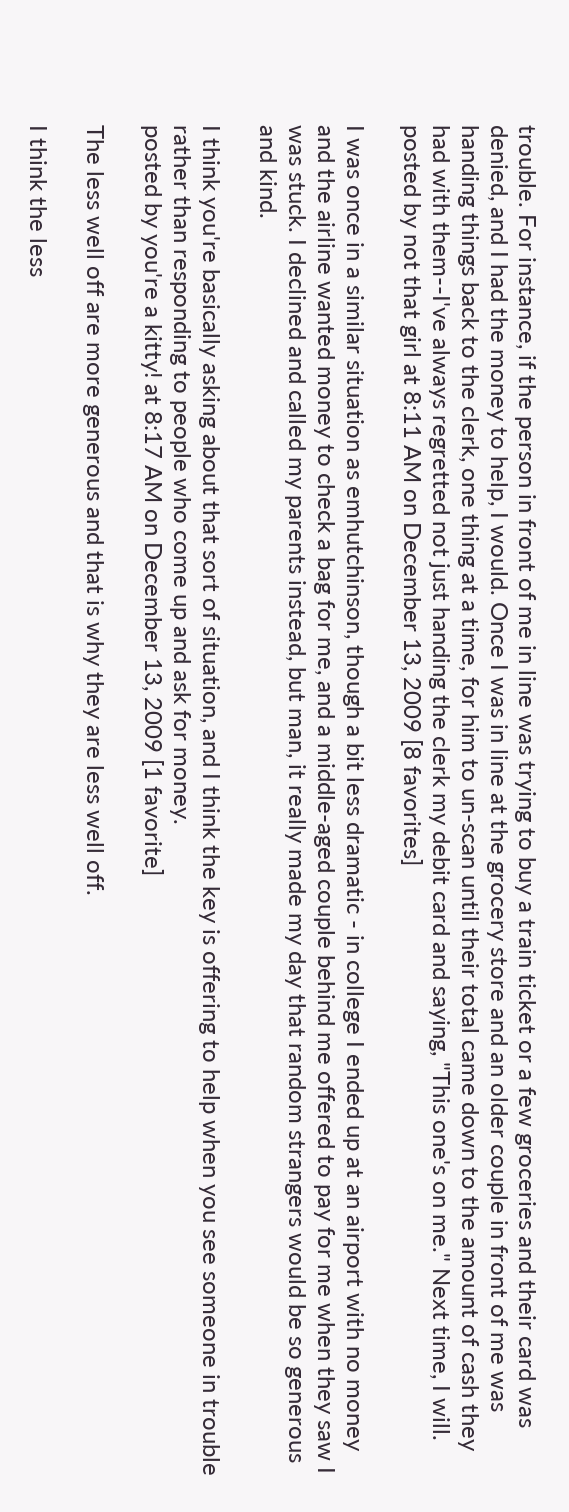trouble. For instance, if the person in front of me in line was trying to buy a train ticket or a few groceries and their card was denied, and I had the money to help, I would. Once I was in line at the grocery store and an older couple in front of me was handing things back to the clerk, one thing at a time, for him to un-scan until their total came down to the amount of cash they had with them--I've always regretted not just handing the clerk my debit card and saying, "This one's on me." Next time, I will.
posted by not that girl at 8:11 AM on December 13, 2009 [8 favorites]

I was once in a similar situation as emhutchinson, though a bit less dramatic - in college I ended up at an airport with no money and the airline wanted money to check a bag for me, and a middle-aged couple behind me offered to pay for me when they saw I was stuck. I declined and called my parents instead, but man, it really made my day that random strangers would be so generous and kind.

I think you're basically asking about that sort of situation, and I think the key is offering to help when you see someone in trouble rather than responding to people who come up and ask for money.
posted by you're a kitty! at 8:17 AM on December 13, 2009 [1 favorite]

The less well off are more generous and that is why they are less well off.

I think the less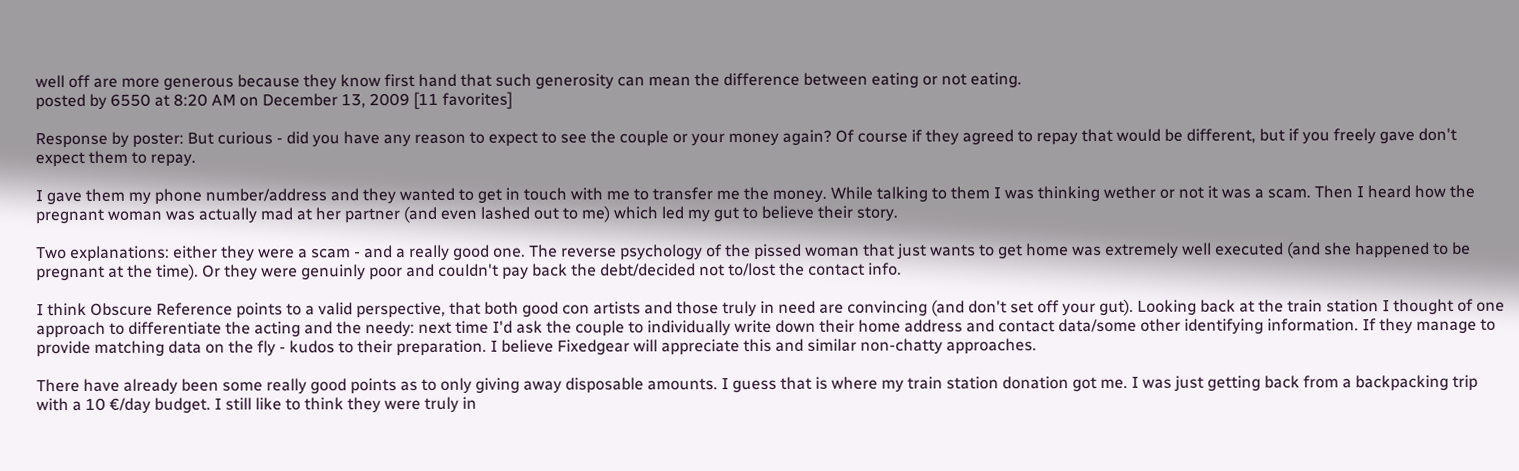well off are more generous because they know first hand that such generosity can mean the difference between eating or not eating.
posted by 6550 at 8:20 AM on December 13, 2009 [11 favorites]

Response by poster: But curious - did you have any reason to expect to see the couple or your money again? Of course if they agreed to repay that would be different, but if you freely gave don't expect them to repay.

I gave them my phone number/address and they wanted to get in touch with me to transfer me the money. While talking to them I was thinking wether or not it was a scam. Then I heard how the pregnant woman was actually mad at her partner (and even lashed out to me) which led my gut to believe their story.

Two explanations: either they were a scam - and a really good one. The reverse psychology of the pissed woman that just wants to get home was extremely well executed (and she happened to be pregnant at the time). Or they were genuinly poor and couldn't pay back the debt/decided not to/lost the contact info.

I think Obscure Reference points to a valid perspective, that both good con artists and those truly in need are convincing (and don't set off your gut). Looking back at the train station I thought of one approach to differentiate the acting and the needy: next time I'd ask the couple to individually write down their home address and contact data/some other identifying information. If they manage to provide matching data on the fly - kudos to their preparation. I believe Fixedgear will appreciate this and similar non-chatty approaches.

There have already been some really good points as to only giving away disposable amounts. I guess that is where my train station donation got me. I was just getting back from a backpacking trip with a 10 €/day budget. I still like to think they were truly in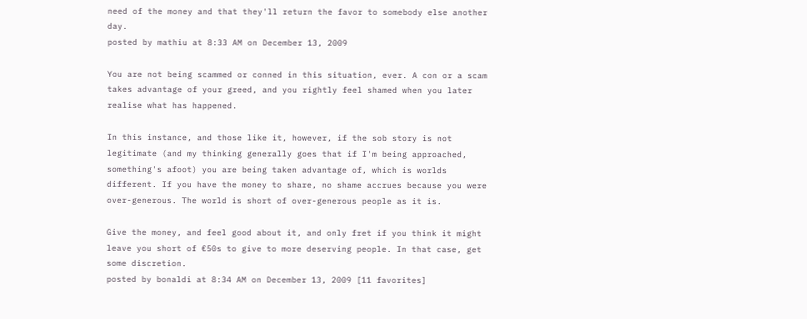need of the money and that they'll return the favor to somebody else another day.
posted by mathiu at 8:33 AM on December 13, 2009

You are not being scammed or conned in this situation, ever. A con or a scam takes advantage of your greed, and you rightly feel shamed when you later realise what has happened.

In this instance, and those like it, however, if the sob story is not legitimate (and my thinking generally goes that if I'm being approached, something's afoot) you are being taken advantage of, which is worlds different. If you have the money to share, no shame accrues because you were over-generous. The world is short of over-generous people as it is.

Give the money, and feel good about it, and only fret if you think it might leave you short of €50s to give to more deserving people. In that case, get some discretion.
posted by bonaldi at 8:34 AM on December 13, 2009 [11 favorites]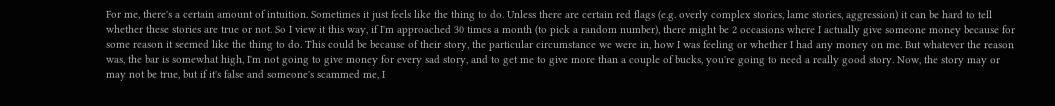For me, there's a certain amount of intuition. Sometimes it just feels like the thing to do. Unless there are certain red flags (e.g. overly complex stories, lame stories, aggression) it can be hard to tell whether these stories are true or not. So I view it this way, if I'm approached 30 times a month (to pick a random number), there might be 2 occasions where I actually give someone money because for some reason it seemed like the thing to do. This could be because of their story, the particular circumstance we were in, how I was feeling or whether I had any money on me. But whatever the reason was, the bar is somewhat high, I'm not going to give money for every sad story, and to get me to give more than a couple of bucks, you're going to need a really good story. Now, the story may or may not be true, but if it's false and someone's scammed me, I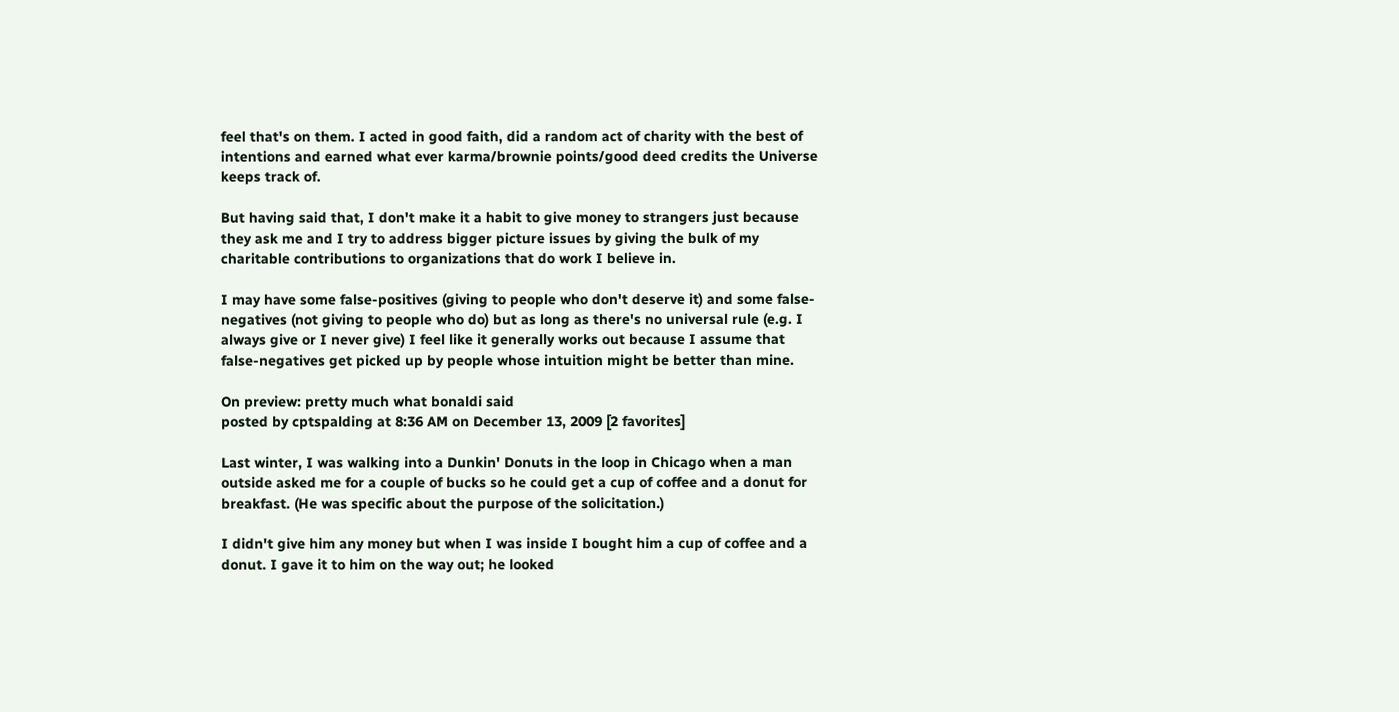feel that's on them. I acted in good faith, did a random act of charity with the best of intentions and earned what ever karma/brownie points/good deed credits the Universe keeps track of.

But having said that, I don't make it a habit to give money to strangers just because they ask me and I try to address bigger picture issues by giving the bulk of my charitable contributions to organizations that do work I believe in.

I may have some false-positives (giving to people who don't deserve it) and some false-negatives (not giving to people who do) but as long as there's no universal rule (e.g. I always give or I never give) I feel like it generally works out because I assume that false-negatives get picked up by people whose intuition might be better than mine.

On preview: pretty much what bonaldi said
posted by cptspalding at 8:36 AM on December 13, 2009 [2 favorites]

Last winter, I was walking into a Dunkin' Donuts in the loop in Chicago when a man outside asked me for a couple of bucks so he could get a cup of coffee and a donut for breakfast. (He was specific about the purpose of the solicitation.)

I didn't give him any money but when I was inside I bought him a cup of coffee and a donut. I gave it to him on the way out; he looked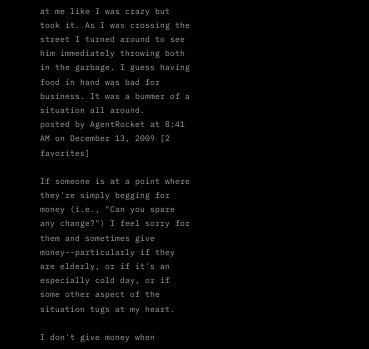at me like I was crazy but took it. As I was crossing the street I turned around to see him immediately throwing both in the garbage. I guess having food in hand was bad for business. It was a bummer of a situation all around.
posted by AgentRocket at 8:41 AM on December 13, 2009 [2 favorites]

If someone is at a point where they're simply begging for money (i.e., "Can you spare any change?") I feel sorry for them and sometimes give money--particularly if they are elderly, or if it's an especially cold day, or if some other aspect of the situation tugs at my heart.

I don't give money when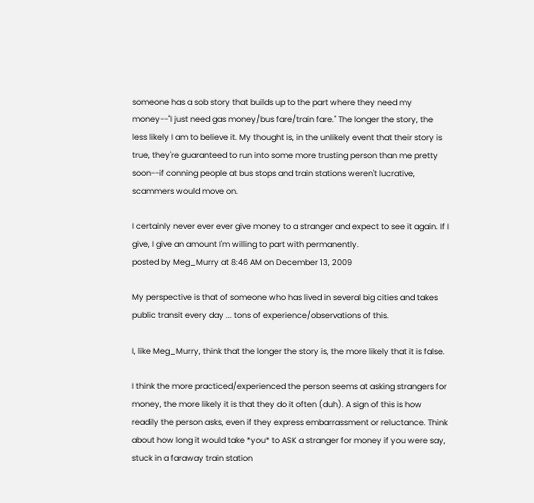someone has a sob story that builds up to the part where they need my money--"I just need gas money/bus fare/train fare." The longer the story, the less likely I am to believe it. My thought is, in the unlikely event that their story is true, they're guaranteed to run into some more trusting person than me pretty soon--if conning people at bus stops and train stations weren't lucrative, scammers would move on.

I certainly never ever ever give money to a stranger and expect to see it again. If I give, I give an amount I'm willing to part with permanently.
posted by Meg_Murry at 8:46 AM on December 13, 2009

My perspective is that of someone who has lived in several big cities and takes public transit every day ... tons of experience/observations of this.

I, like Meg_Murry, think that the longer the story is, the more likely that it is false.

I think the more practiced/experienced the person seems at asking strangers for money, the more likely it is that they do it often (duh). A sign of this is how readily the person asks, even if they express embarrassment or reluctance. Think about how long it would take *you* to ASK a stranger for money if you were say, stuck in a faraway train station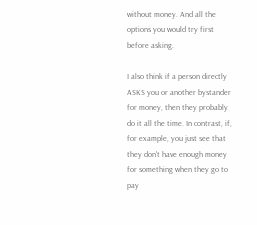without money. And all the options you would try first before asking.

I also think if a person directly ASKS you or another bystander for money, then they probably do it all the time. In contrast, if, for example, you just see that they don't have enough money for something when they go to pay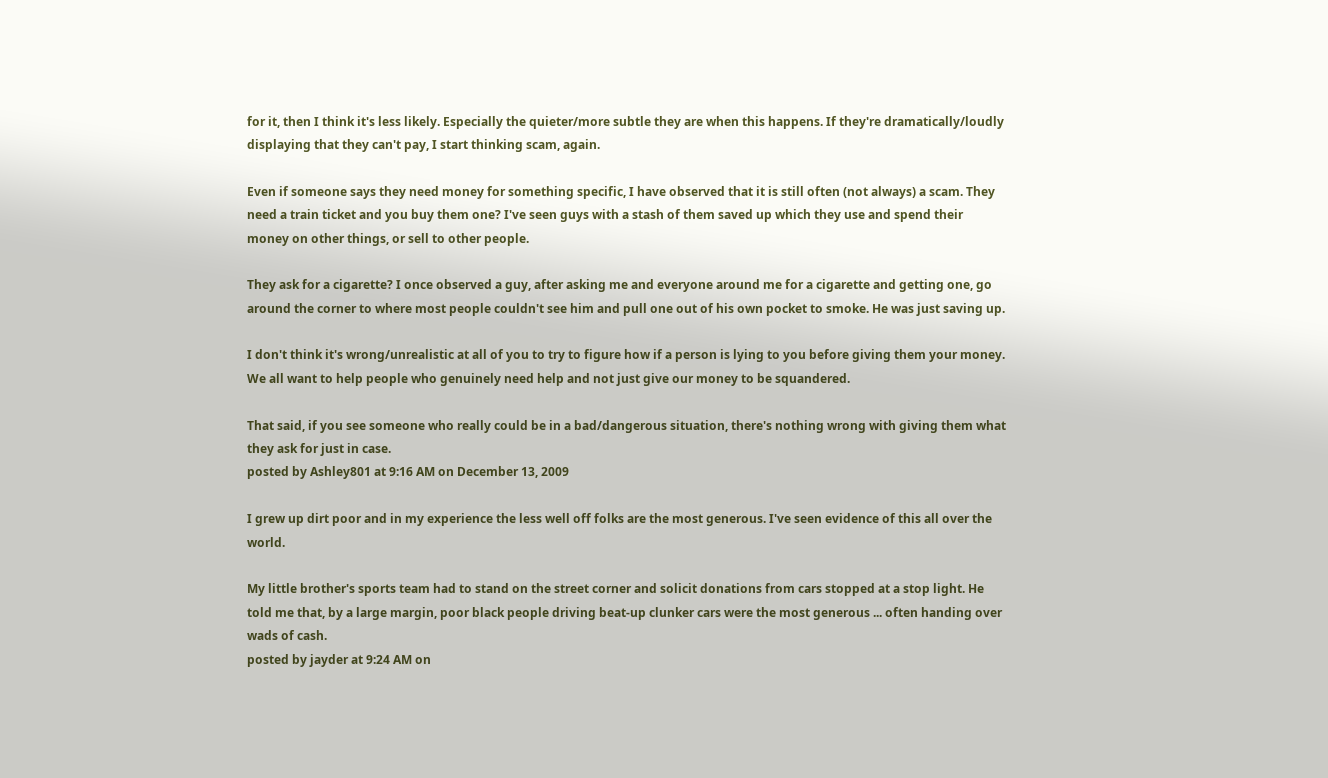for it, then I think it's less likely. Especially the quieter/more subtle they are when this happens. If they're dramatically/loudly displaying that they can't pay, I start thinking scam, again.

Even if someone says they need money for something specific, I have observed that it is still often (not always) a scam. They need a train ticket and you buy them one? I've seen guys with a stash of them saved up which they use and spend their money on other things, or sell to other people.

They ask for a cigarette? I once observed a guy, after asking me and everyone around me for a cigarette and getting one, go around the corner to where most people couldn't see him and pull one out of his own pocket to smoke. He was just saving up.

I don't think it's wrong/unrealistic at all of you to try to figure how if a person is lying to you before giving them your money. We all want to help people who genuinely need help and not just give our money to be squandered.

That said, if you see someone who really could be in a bad/dangerous situation, there's nothing wrong with giving them what they ask for just in case.
posted by Ashley801 at 9:16 AM on December 13, 2009

I grew up dirt poor and in my experience the less well off folks are the most generous. I've seen evidence of this all over the world.

My little brother's sports team had to stand on the street corner and solicit donations from cars stopped at a stop light. He told me that, by a large margin, poor black people driving beat-up clunker cars were the most generous ... often handing over wads of cash.
posted by jayder at 9:24 AM on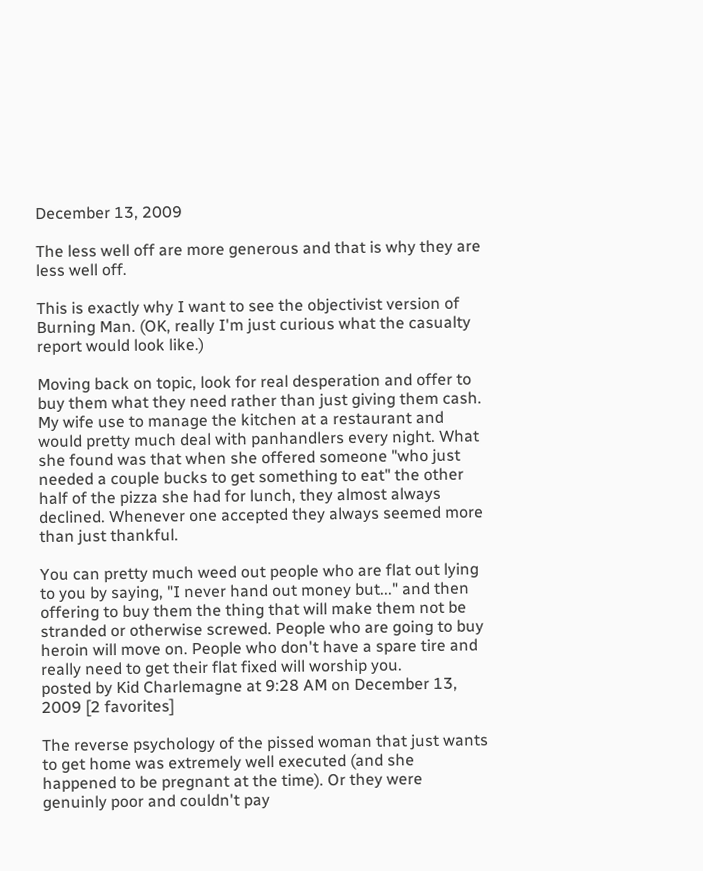December 13, 2009

The less well off are more generous and that is why they are less well off.

This is exactly why I want to see the objectivist version of Burning Man. (OK, really I'm just curious what the casualty report would look like.)

Moving back on topic, look for real desperation and offer to buy them what they need rather than just giving them cash. My wife use to manage the kitchen at a restaurant and would pretty much deal with panhandlers every night. What she found was that when she offered someone "who just needed a couple bucks to get something to eat" the other half of the pizza she had for lunch, they almost always declined. Whenever one accepted they always seemed more than just thankful.

You can pretty much weed out people who are flat out lying to you by saying, "I never hand out money but..." and then offering to buy them the thing that will make them not be stranded or otherwise screwed. People who are going to buy heroin will move on. People who don't have a spare tire and really need to get their flat fixed will worship you.
posted by Kid Charlemagne at 9:28 AM on December 13, 2009 [2 favorites]

The reverse psychology of the pissed woman that just wants to get home was extremely well executed (and she happened to be pregnant at the time). Or they were genuinly poor and couldn't pay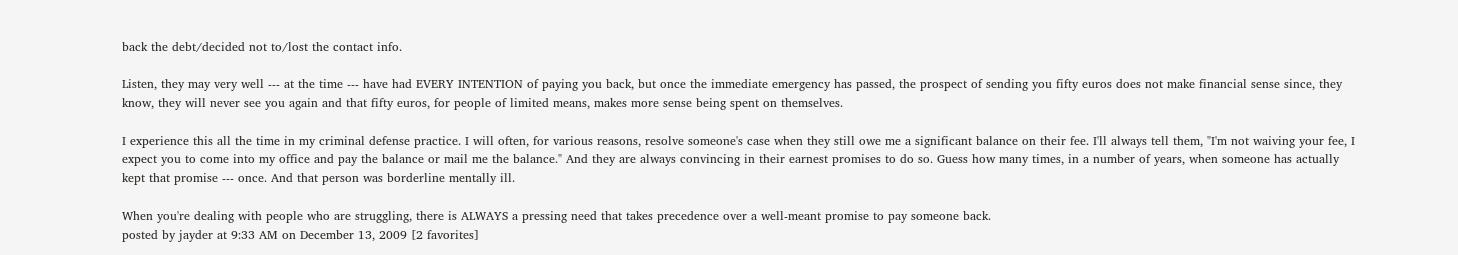back the debt/decided not to/lost the contact info.

Listen, they may very well --- at the time --- have had EVERY INTENTION of paying you back, but once the immediate emergency has passed, the prospect of sending you fifty euros does not make financial sense since, they know, they will never see you again and that fifty euros, for people of limited means, makes more sense being spent on themselves.

I experience this all the time in my criminal defense practice. I will often, for various reasons, resolve someone's case when they still owe me a significant balance on their fee. I'll always tell them, "I'm not waiving your fee, I expect you to come into my office and pay the balance or mail me the balance." And they are always convincing in their earnest promises to do so. Guess how many times, in a number of years, when someone has actually kept that promise --- once. And that person was borderline mentally ill.

When you're dealing with people who are struggling, there is ALWAYS a pressing need that takes precedence over a well-meant promise to pay someone back.
posted by jayder at 9:33 AM on December 13, 2009 [2 favorites]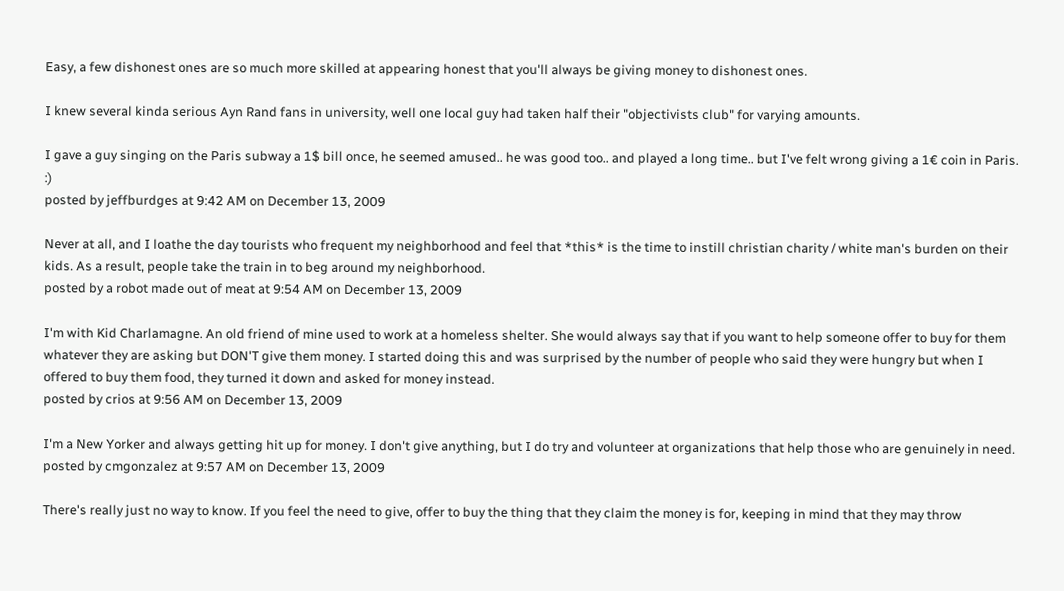Easy, a few dishonest ones are so much more skilled at appearing honest that you'll always be giving money to dishonest ones.

I knew several kinda serious Ayn Rand fans in university, well one local guy had taken half their "objectivists club" for varying amounts.

I gave a guy singing on the Paris subway a 1$ bill once, he seemed amused.. he was good too.. and played a long time.. but I've felt wrong giving a 1€ coin in Paris. :)
posted by jeffburdges at 9:42 AM on December 13, 2009

Never at all, and I loathe the day tourists who frequent my neighborhood and feel that *this* is the time to instill christian charity / white man's burden on their kids. As a result, people take the train in to beg around my neighborhood.
posted by a robot made out of meat at 9:54 AM on December 13, 2009

I'm with Kid Charlamagne. An old friend of mine used to work at a homeless shelter. She would always say that if you want to help someone offer to buy for them whatever they are asking but DON'T give them money. I started doing this and was surprised by the number of people who said they were hungry but when I offered to buy them food, they turned it down and asked for money instead.
posted by crios at 9:56 AM on December 13, 2009

I'm a New Yorker and always getting hit up for money. I don't give anything, but I do try and volunteer at organizations that help those who are genuinely in need.
posted by cmgonzalez at 9:57 AM on December 13, 2009

There's really just no way to know. If you feel the need to give, offer to buy the thing that they claim the money is for, keeping in mind that they may throw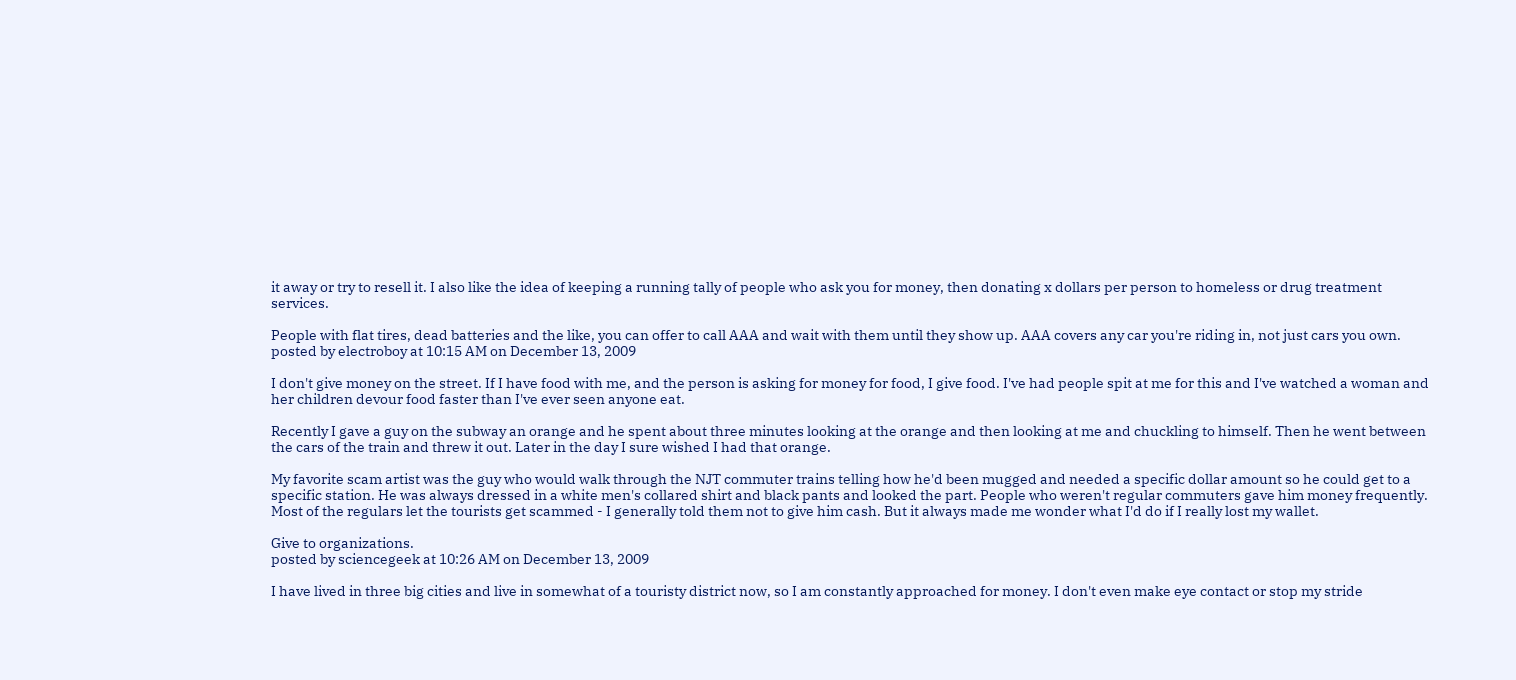it away or try to resell it. I also like the idea of keeping a running tally of people who ask you for money, then donating x dollars per person to homeless or drug treatment services.

People with flat tires, dead batteries and the like, you can offer to call AAA and wait with them until they show up. AAA covers any car you're riding in, not just cars you own.
posted by electroboy at 10:15 AM on December 13, 2009

I don't give money on the street. If I have food with me, and the person is asking for money for food, I give food. I've had people spit at me for this and I've watched a woman and her children devour food faster than I've ever seen anyone eat.

Recently I gave a guy on the subway an orange and he spent about three minutes looking at the orange and then looking at me and chuckling to himself. Then he went between the cars of the train and threw it out. Later in the day I sure wished I had that orange.

My favorite scam artist was the guy who would walk through the NJT commuter trains telling how he'd been mugged and needed a specific dollar amount so he could get to a specific station. He was always dressed in a white men's collared shirt and black pants and looked the part. People who weren't regular commuters gave him money frequently. Most of the regulars let the tourists get scammed - I generally told them not to give him cash. But it always made me wonder what I'd do if I really lost my wallet.

Give to organizations.
posted by sciencegeek at 10:26 AM on December 13, 2009

I have lived in three big cities and live in somewhat of a touristy district now, so I am constantly approached for money. I don't even make eye contact or stop my stride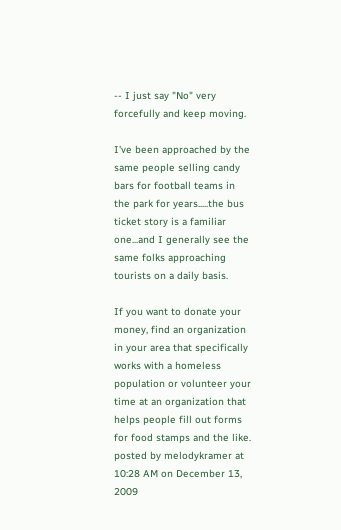-- I just say "No" very forcefully and keep moving.

I've been approached by the same people selling candy bars for football teams in the park for years.....the bus ticket story is a familiar one...and I generally see the same folks approaching tourists on a daily basis.

If you want to donate your money, find an organization in your area that specifically works with a homeless population or volunteer your time at an organization that helps people fill out forms for food stamps and the like.
posted by melodykramer at 10:28 AM on December 13, 2009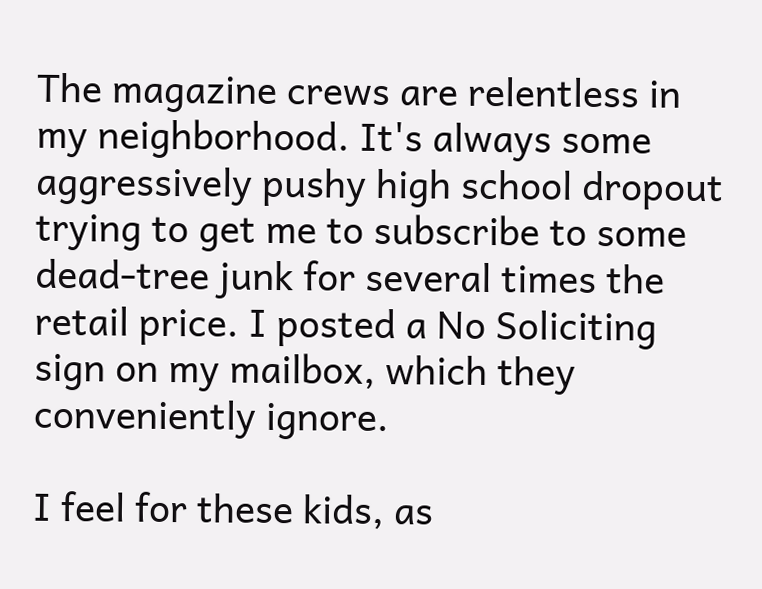The magazine crews are relentless in my neighborhood. It's always some aggressively pushy high school dropout trying to get me to subscribe to some dead-tree junk for several times the retail price. I posted a No Soliciting sign on my mailbox, which they conveniently ignore.

I feel for these kids, as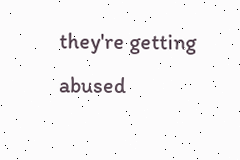they're getting abused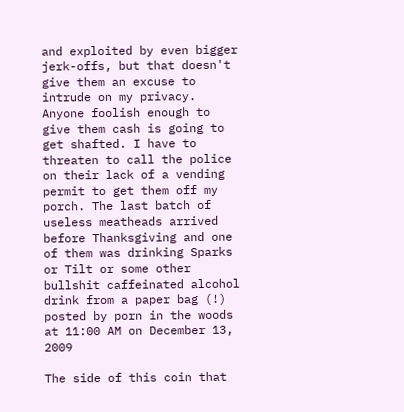and exploited by even bigger jerk-offs, but that doesn't give them an excuse to intrude on my privacy. Anyone foolish enough to give them cash is going to get shafted. I have to threaten to call the police on their lack of a vending permit to get them off my porch. The last batch of useless meatheads arrived before Thanksgiving and one of them was drinking Sparks or Tilt or some other bullshit caffeinated alcohol drink from a paper bag (!)
posted by porn in the woods at 11:00 AM on December 13, 2009

The side of this coin that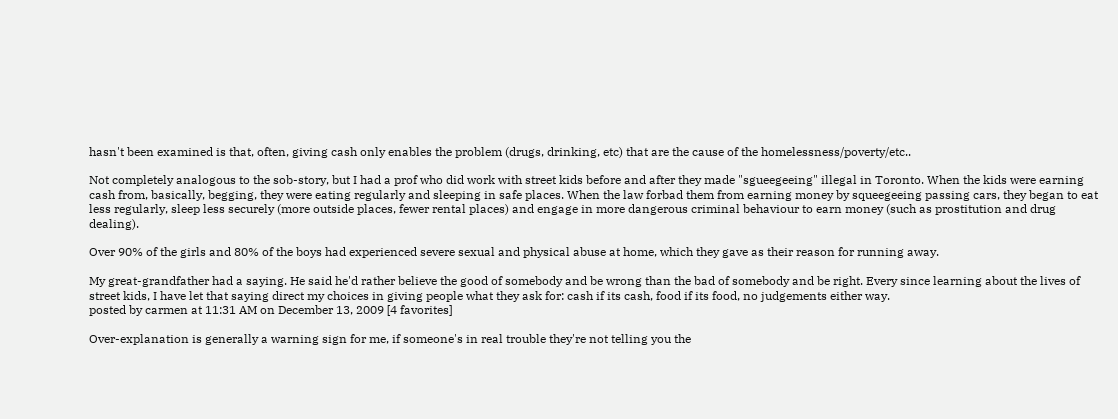hasn't been examined is that, often, giving cash only enables the problem (drugs, drinking, etc) that are the cause of the homelessness/poverty/etc..

Not completely analogous to the sob-story, but I had a prof who did work with street kids before and after they made "sgueegeeing" illegal in Toronto. When the kids were earning cash from, basically, begging, they were eating regularly and sleeping in safe places. When the law forbad them from earning money by squeegeeing passing cars, they began to eat less regularly, sleep less securely (more outside places, fewer rental places) and engage in more dangerous criminal behaviour to earn money (such as prostitution and drug dealing).

Over 90% of the girls and 80% of the boys had experienced severe sexual and physical abuse at home, which they gave as their reason for running away.

My great-grandfather had a saying. He said he'd rather believe the good of somebody and be wrong than the bad of somebody and be right. Every since learning about the lives of street kids, I have let that saying direct my choices in giving people what they ask for: cash if its cash, food if its food, no judgements either way.
posted by carmen at 11:31 AM on December 13, 2009 [4 favorites]

Over-explanation is generally a warning sign for me, if someone's in real trouble they're not telling you the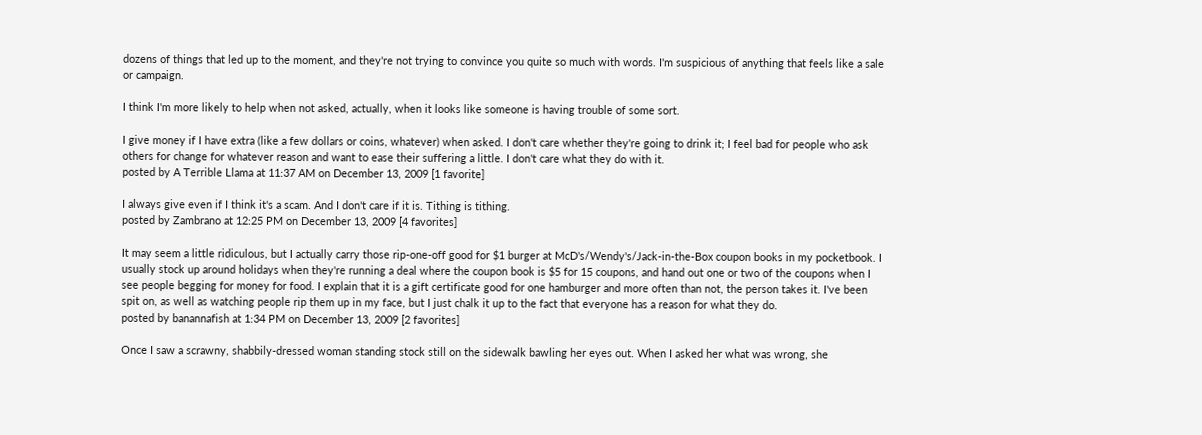dozens of things that led up to the moment, and they're not trying to convince you quite so much with words. I'm suspicious of anything that feels like a sale or campaign.

I think I'm more likely to help when not asked, actually, when it looks like someone is having trouble of some sort.

I give money if I have extra (like a few dollars or coins, whatever) when asked. I don't care whether they're going to drink it; I feel bad for people who ask others for change for whatever reason and want to ease their suffering a little. I don't care what they do with it.
posted by A Terrible Llama at 11:37 AM on December 13, 2009 [1 favorite]

I always give even if I think it's a scam. And I don't care if it is. Tithing is tithing.
posted by Zambrano at 12:25 PM on December 13, 2009 [4 favorites]

It may seem a little ridiculous, but I actually carry those rip-one-off good for $1 burger at McD's/Wendy's/Jack-in-the-Box coupon books in my pocketbook. I usually stock up around holidays when they're running a deal where the coupon book is $5 for 15 coupons, and hand out one or two of the coupons when I see people begging for money for food. I explain that it is a gift certificate good for one hamburger and more often than not, the person takes it. I've been spit on, as well as watching people rip them up in my face, but I just chalk it up to the fact that everyone has a reason for what they do.
posted by banannafish at 1:34 PM on December 13, 2009 [2 favorites]

Once I saw a scrawny, shabbily-dressed woman standing stock still on the sidewalk bawling her eyes out. When I asked her what was wrong, she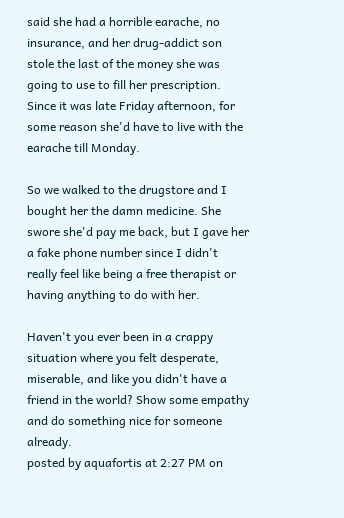said she had a horrible earache, no insurance, and her drug-addict son stole the last of the money she was going to use to fill her prescription. Since it was late Friday afternoon, for some reason she'd have to live with the earache till Monday.

So we walked to the drugstore and I bought her the damn medicine. She swore she'd pay me back, but I gave her a fake phone number since I didn't really feel like being a free therapist or having anything to do with her.

Haven't you ever been in a crappy situation where you felt desperate, miserable, and like you didn't have a friend in the world? Show some empathy and do something nice for someone already.
posted by aquafortis at 2:27 PM on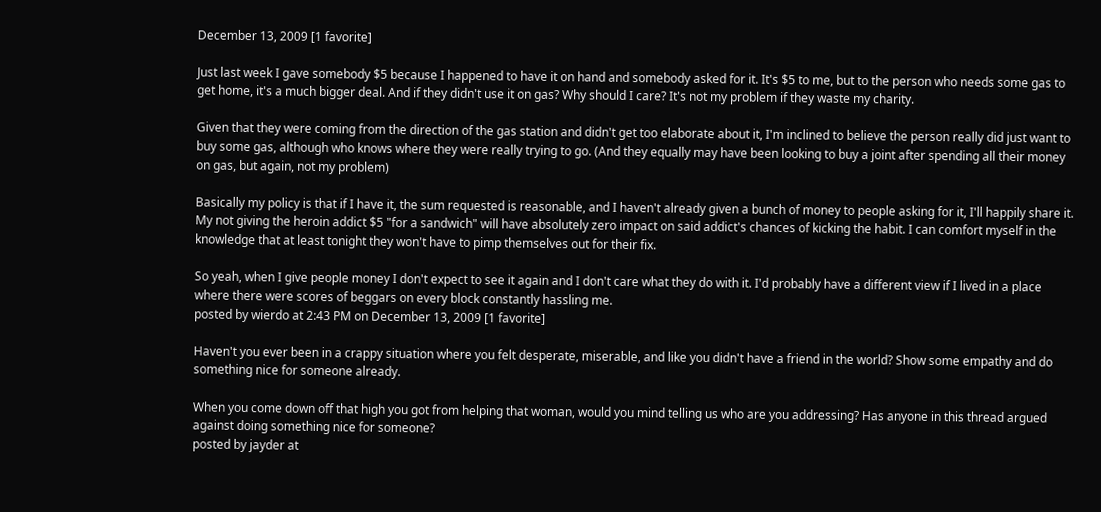December 13, 2009 [1 favorite]

Just last week I gave somebody $5 because I happened to have it on hand and somebody asked for it. It's $5 to me, but to the person who needs some gas to get home, it's a much bigger deal. And if they didn't use it on gas? Why should I care? It's not my problem if they waste my charity.

Given that they were coming from the direction of the gas station and didn't get too elaborate about it, I'm inclined to believe the person really did just want to buy some gas, although who knows where they were really trying to go. (And they equally may have been looking to buy a joint after spending all their money on gas, but again, not my problem)

Basically my policy is that if I have it, the sum requested is reasonable, and I haven't already given a bunch of money to people asking for it, I'll happily share it. My not giving the heroin addict $5 "for a sandwich" will have absolutely zero impact on said addict's chances of kicking the habit. I can comfort myself in the knowledge that at least tonight they won't have to pimp themselves out for their fix.

So yeah, when I give people money I don't expect to see it again and I don't care what they do with it. I'd probably have a different view if I lived in a place where there were scores of beggars on every block constantly hassling me.
posted by wierdo at 2:43 PM on December 13, 2009 [1 favorite]

Haven't you ever been in a crappy situation where you felt desperate, miserable, and like you didn't have a friend in the world? Show some empathy and do something nice for someone already.

When you come down off that high you got from helping that woman, would you mind telling us who are you addressing? Has anyone in this thread argued against doing something nice for someone?
posted by jayder at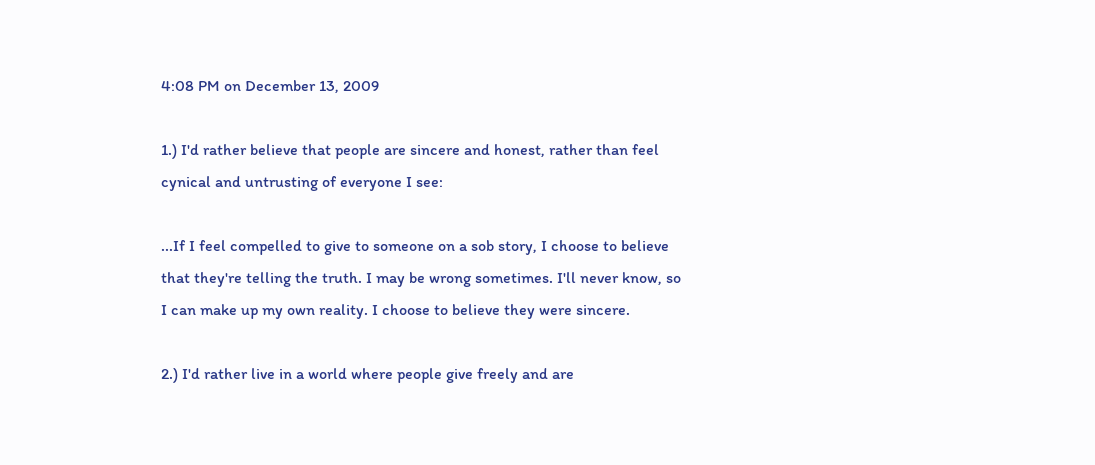4:08 PM on December 13, 2009

1.) I'd rather believe that people are sincere and honest, rather than feel cynical and untrusting of everyone I see:

...If I feel compelled to give to someone on a sob story, I choose to believe that they're telling the truth. I may be wrong sometimes. I'll never know, so I can make up my own reality. I choose to believe they were sincere.

2.) I'd rather live in a world where people give freely and are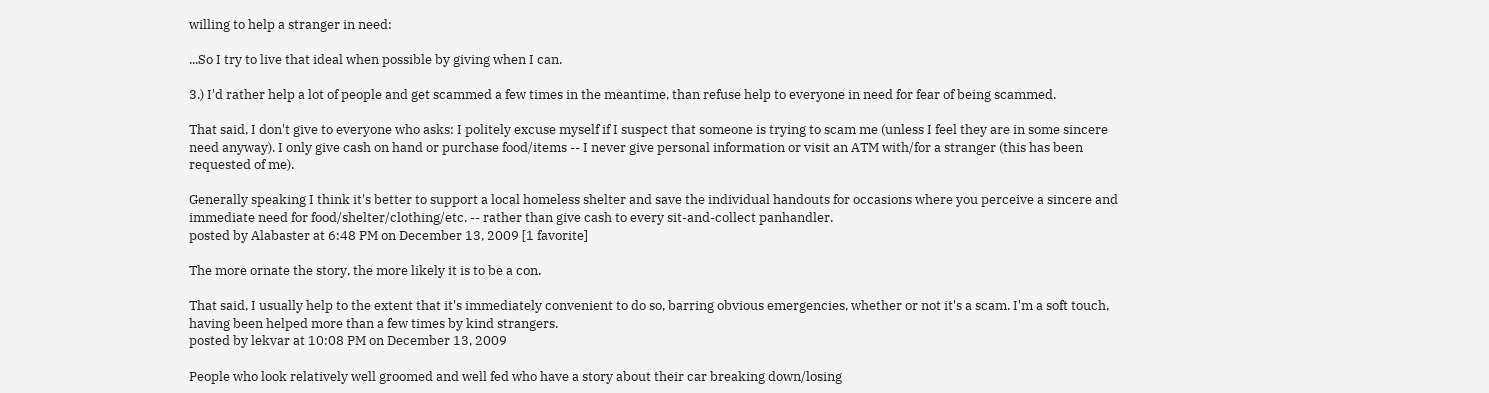willing to help a stranger in need:

...So I try to live that ideal when possible by giving when I can.

3.) I'd rather help a lot of people and get scammed a few times in the meantime, than refuse help to everyone in need for fear of being scammed.

That said, I don't give to everyone who asks: I politely excuse myself if I suspect that someone is trying to scam me (unless I feel they are in some sincere need anyway). I only give cash on hand or purchase food/items -- I never give personal information or visit an ATM with/for a stranger (this has been requested of me).

Generally speaking I think it's better to support a local homeless shelter and save the individual handouts for occasions where you perceive a sincere and immediate need for food/shelter/clothing/etc. -- rather than give cash to every sit-and-collect panhandler.
posted by Alabaster at 6:48 PM on December 13, 2009 [1 favorite]

The more ornate the story, the more likely it is to be a con.

That said, I usually help to the extent that it's immediately convenient to do so, barring obvious emergencies, whether or not it's a scam. I'm a soft touch, having been helped more than a few times by kind strangers.
posted by lekvar at 10:08 PM on December 13, 2009

People who look relatively well groomed and well fed who have a story about their car breaking down/losing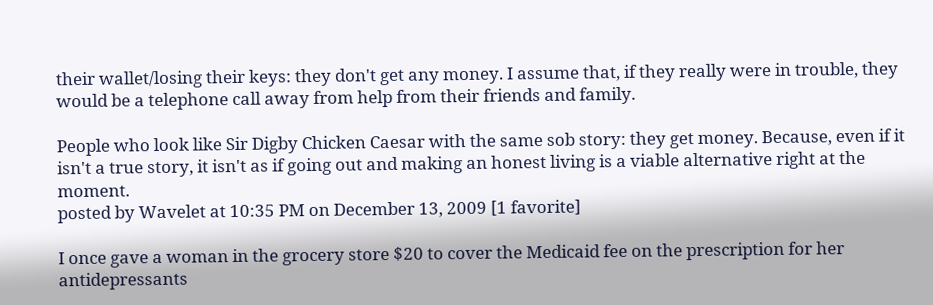their wallet/losing their keys: they don't get any money. I assume that, if they really were in trouble, they would be a telephone call away from help from their friends and family.

People who look like Sir Digby Chicken Caesar with the same sob story: they get money. Because, even if it isn't a true story, it isn't as if going out and making an honest living is a viable alternative right at the moment.
posted by Wavelet at 10:35 PM on December 13, 2009 [1 favorite]

I once gave a woman in the grocery store $20 to cover the Medicaid fee on the prescription for her antidepressants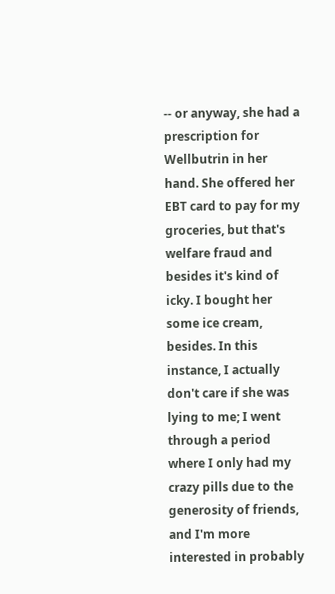-- or anyway, she had a prescription for Wellbutrin in her hand. She offered her EBT card to pay for my groceries, but that's welfare fraud and besides it's kind of icky. I bought her some ice cream, besides. In this instance, I actually don't care if she was lying to me; I went through a period where I only had my crazy pills due to the generosity of friends, and I'm more interested in probably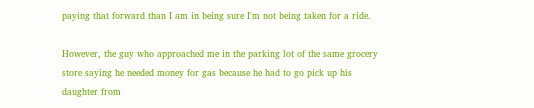paying that forward than I am in being sure I'm not being taken for a ride.

However, the guy who approached me in the parking lot of the same grocery store saying he needed money for gas because he had to go pick up his daughter from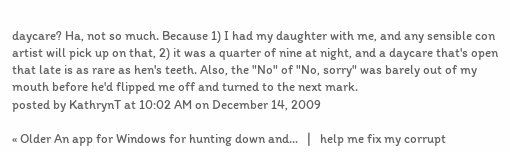daycare? Ha, not so much. Because 1) I had my daughter with me, and any sensible con artist will pick up on that, 2) it was a quarter of nine at night, and a daycare that's open that late is as rare as hen's teeth. Also, the "No" of "No, sorry" was barely out of my mouth before he'd flipped me off and turned to the next mark.
posted by KathrynT at 10:02 AM on December 14, 2009

« Older An app for Windows for hunting down and...   |   help me fix my corrupt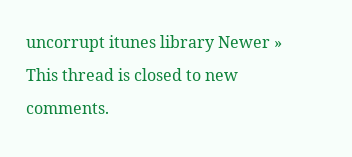uncorrupt itunes library Newer »
This thread is closed to new comments.